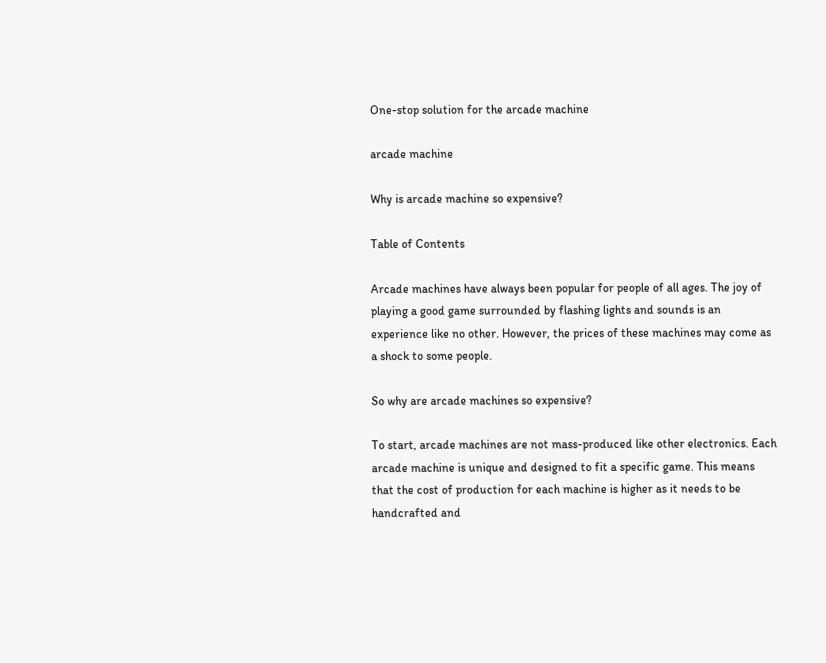One-stop solution for the arcade machine

arcade machine

Why is arcade machine so expensive?

Table of Contents

Arcade machines have always been popular for people of all ages. The joy of playing a good game surrounded by flashing lights and sounds is an experience like no other. However, the prices of these machines may come as a shock to some people.

So why are arcade machines so expensive?

To start, arcade machines are not mass-produced like other electronics. Each arcade machine is unique and designed to fit a specific game. This means that the cost of production for each machine is higher as it needs to be handcrafted and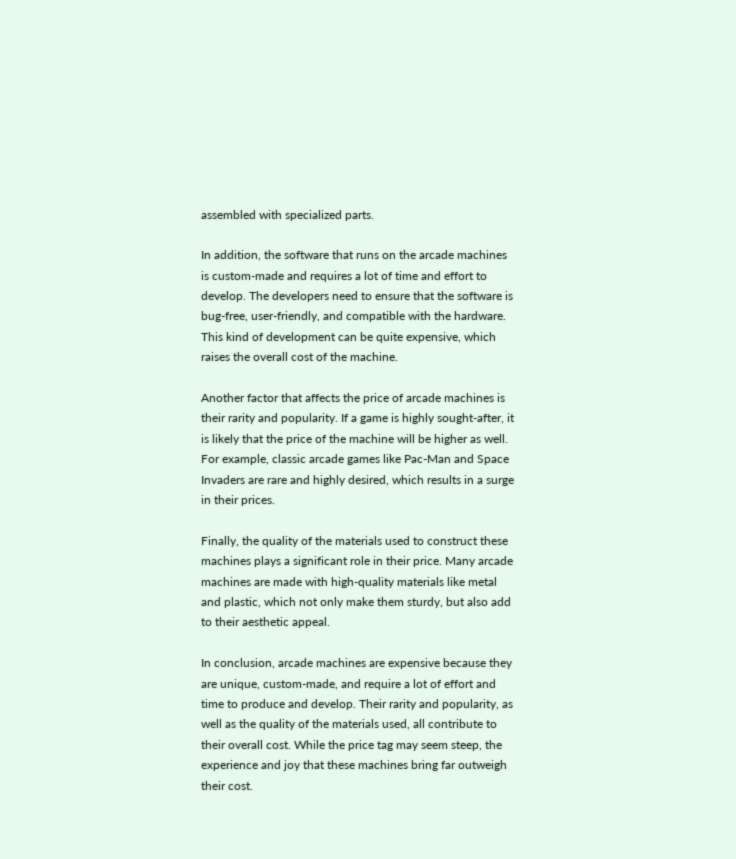assembled with specialized parts.

In addition, the software that runs on the arcade machines is custom-made and requires a lot of time and effort to develop. The developers need to ensure that the software is bug-free, user-friendly, and compatible with the hardware. This kind of development can be quite expensive, which raises the overall cost of the machine.

Another factor that affects the price of arcade machines is their rarity and popularity. If a game is highly sought-after, it is likely that the price of the machine will be higher as well. For example, classic arcade games like Pac-Man and Space Invaders are rare and highly desired, which results in a surge in their prices.

Finally, the quality of the materials used to construct these machines plays a significant role in their price. Many arcade machines are made with high-quality materials like metal and plastic, which not only make them sturdy, but also add to their aesthetic appeal.

In conclusion, arcade machines are expensive because they are unique, custom-made, and require a lot of effort and time to produce and develop. Their rarity and popularity, as well as the quality of the materials used, all contribute to their overall cost. While the price tag may seem steep, the experience and joy that these machines bring far outweigh their cost.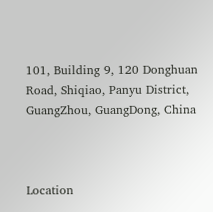101, Building 9, 120 Donghuan Road, Shiqiao, Panyu District, GuangZhou, GuangDong, China



Location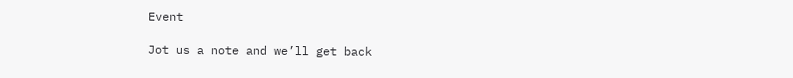Event

Jot us a note and we’ll get back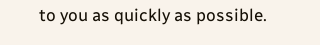to you as quickly as possible.